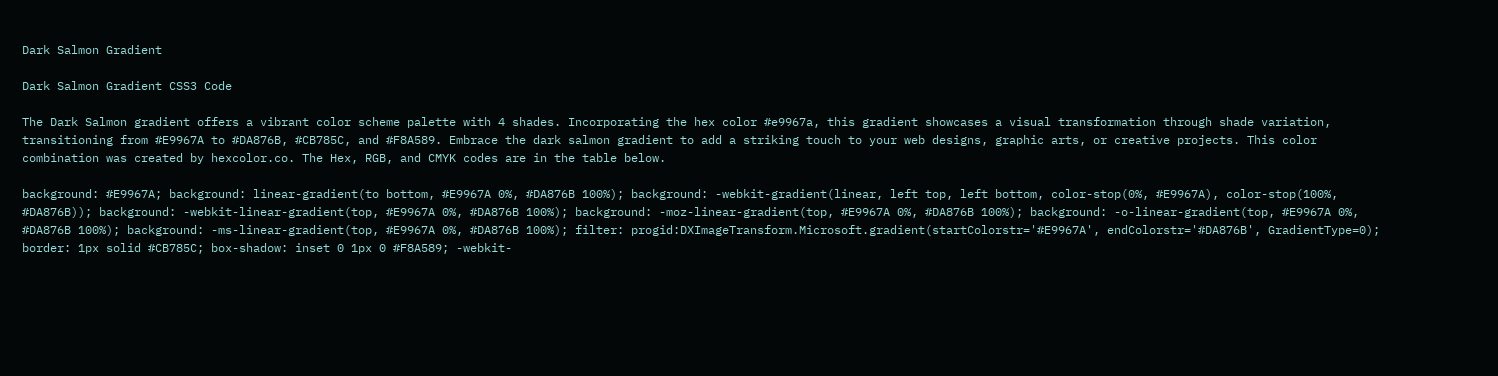Dark Salmon Gradient

Dark Salmon Gradient CSS3 Code

The Dark Salmon gradient offers a vibrant color scheme palette with 4 shades. Incorporating the hex color #e9967a, this gradient showcases a visual transformation through shade variation, transitioning from #E9967A to #DA876B, #CB785C, and #F8A589. Embrace the dark salmon gradient to add a striking touch to your web designs, graphic arts, or creative projects. This color combination was created by hexcolor.co. The Hex, RGB, and CMYK codes are in the table below.

background: #E9967A; background: linear-gradient(to bottom, #E9967A 0%, #DA876B 100%); background: -webkit-gradient(linear, left top, left bottom, color-stop(0%, #E9967A), color-stop(100%, #DA876B)); background: -webkit-linear-gradient(top, #E9967A 0%, #DA876B 100%); background: -moz-linear-gradient(top, #E9967A 0%, #DA876B 100%); background: -o-linear-gradient(top, #E9967A 0%, #DA876B 100%); background: -ms-linear-gradient(top, #E9967A 0%, #DA876B 100%); filter: progid:DXImageTransform.Microsoft.gradient(startColorstr='#E9967A', endColorstr='#DA876B', GradientType=0); border: 1px solid #CB785C; box-shadow: inset 0 1px 0 #F8A589; -webkit-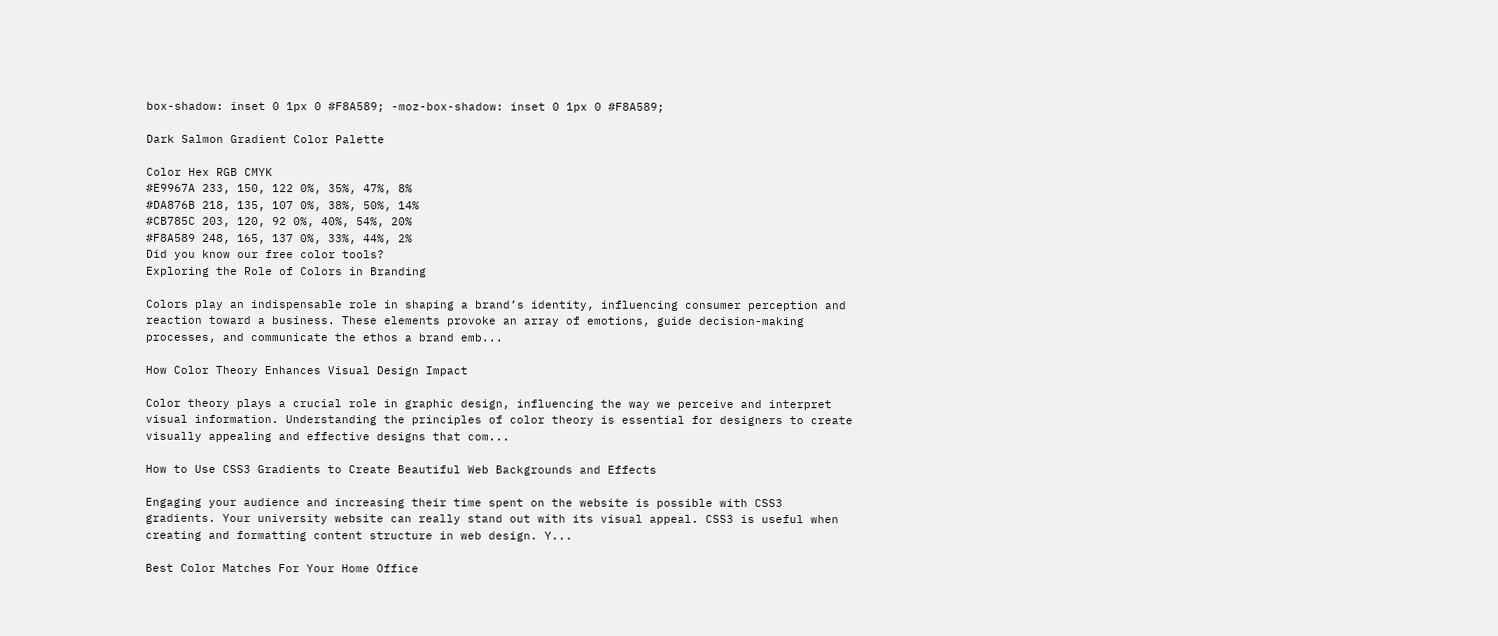box-shadow: inset 0 1px 0 #F8A589; -moz-box-shadow: inset 0 1px 0 #F8A589;

Dark Salmon Gradient Color Palette

Color Hex RGB CMYK
#E9967A 233, 150, 122 0%, 35%, 47%, 8%
#DA876B 218, 135, 107 0%, 38%, 50%, 14%
#CB785C 203, 120, 92 0%, 40%, 54%, 20%
#F8A589 248, 165, 137 0%, 33%, 44%, 2%
Did you know our free color tools?
Exploring the Role of Colors in Branding

Colors play an indispensable role in shaping a brand’s identity, influencing consumer perception and reaction toward a business. These elements provoke an array of emotions, guide decision-making processes, and communicate the ethos a brand emb...

How Color Theory Enhances Visual Design Impact

Color theory plays a crucial role in graphic design, influencing the way we perceive and interpret visual information. Understanding the principles of color theory is essential for designers to create visually appealing and effective designs that com...

How to Use CSS3 Gradients to Create Beautiful Web Backgrounds and Effects

Engaging your audience and increasing their time spent on the website is possible with CSS3 gradients. Your university website can really stand out with its visual appeal. CSS3 is useful when creating and formatting content structure in web design. Y...

Best Color Matches For Your Home Office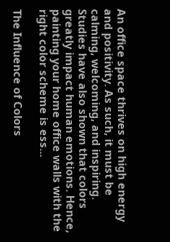An office space thrives on high energy and positivity. As such, it must be calming, welcoming, and inspiring. Studies have also shown that colors greatly impact human emotions. Hence, painting your home office walls with the right color scheme is ess...

The Influence of Colors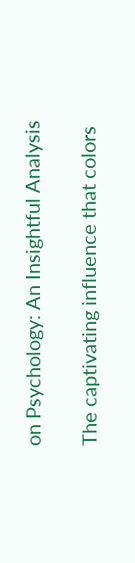on Psychology: An Insightful Analysis

The captivating influence that colors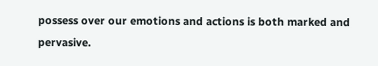possess over our emotions and actions is both marked and pervasive.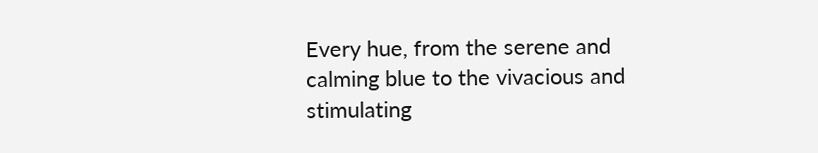Every hue, from the serene and calming blue to the vivacious and stimulating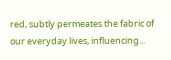red, subtly permeates the fabric of our everyday lives, influencing...